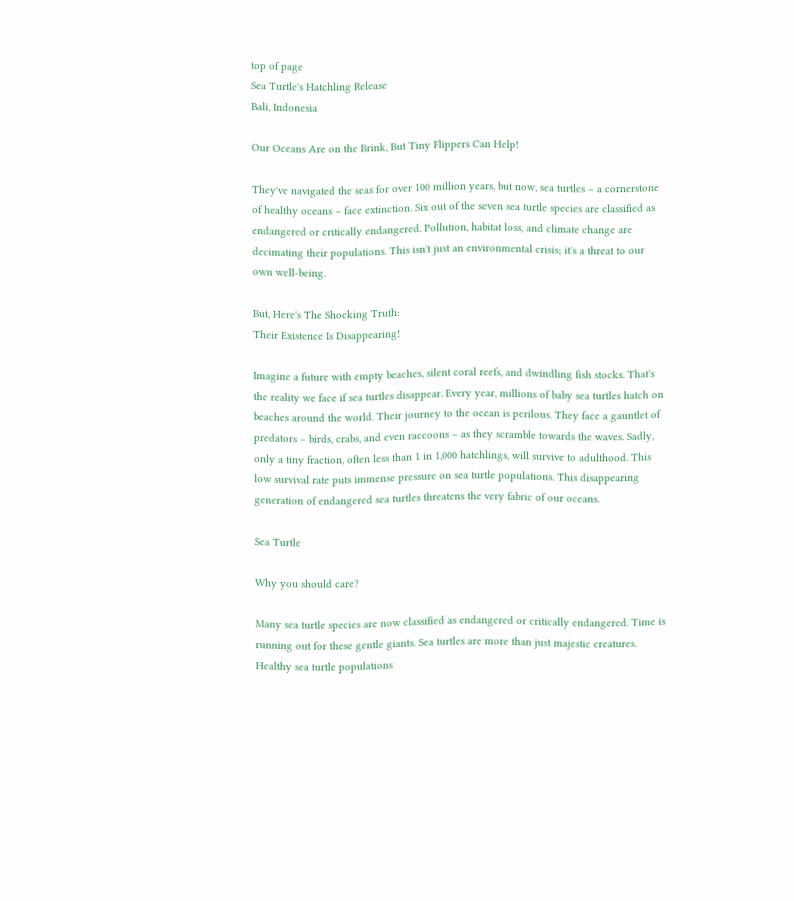top of page
Sea Turtle's Hatchling Release
Bali, Indonesia

Our Oceans Are on the Brink, But Tiny Flippers Can Help!

They've navigated the seas for over 100 million years, but now, sea turtles – a cornerstone of healthy oceans – face extinction. Six out of the seven sea turtle species are classified as endangered or critically endangered. Pollution, habitat loss, and climate change are decimating their populations. This isn't just an environmental crisis; it's a threat to our own well-being.

But, Here's The Shocking Truth:
Their Existence Is Disappearing!

Imagine a future with empty beaches, silent coral reefs, and dwindling fish stocks. That's the reality we face if sea turtles disappear. Every year, millions of baby sea turtles hatch on beaches around the world. Their journey to the ocean is perilous. They face a gauntlet of predators – birds, crabs, and even raccoons – as they scramble towards the waves. Sadly, only a tiny fraction, often less than 1 in 1,000 hatchlings, will survive to adulthood. This low survival rate puts immense pressure on sea turtle populations. This disappearing generation of endangered sea turtles threatens the very fabric of our oceans.

Sea Turtle

Why you should care?

Many sea turtle species are now classified as endangered or critically endangered. Time is running out for these gentle giants. Sea turtles are more than just majestic creatures. Healthy sea turtle populations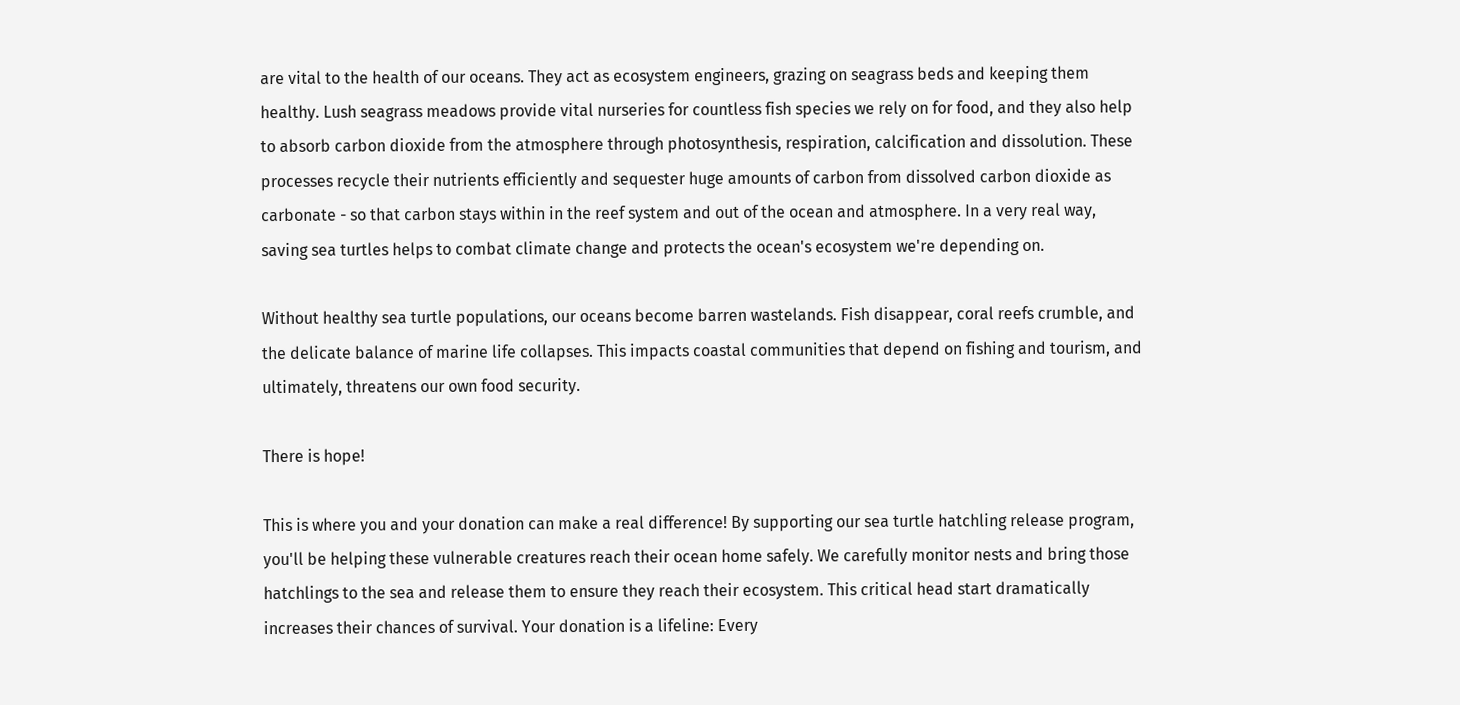are vital to the health of our oceans. They act as ecosystem engineers, grazing on seagrass beds and keeping them healthy. Lush seagrass meadows provide vital nurseries for countless fish species we rely on for food, and they also help to absorb carbon dioxide from the atmosphere through photosynthesis, respiration, calcification and dissolution. These processes recycle their nutrients efficiently and sequester huge amounts of carbon from dissolved carbon dioxide as carbonate - so that carbon stays within in the reef system and out of the ocean and atmosphere. In a very real way, saving sea turtles helps to combat climate change and protects the ocean's ecosystem we're depending on.

Without healthy sea turtle populations, our oceans become barren wastelands. Fish disappear, coral reefs crumble, and the delicate balance of marine life collapses. This impacts coastal communities that depend on fishing and tourism, and ultimately, threatens our own food security.

There is hope!

This is where you and your donation can make a real difference! By supporting our sea turtle hatchling release program, you'll be helping these vulnerable creatures reach their ocean home safely. We carefully monitor nests and bring those hatchlings to the sea and release them to ensure they reach their ecosystem. This critical head start dramatically increases their chances of survival. Your donation is a lifeline: Every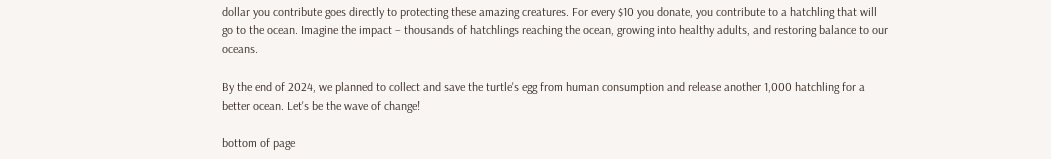dollar you contribute goes directly to protecting these amazing creatures. For every $10 you donate, you contribute to a hatchling that will go to the ocean. Imagine the impact – thousands of hatchlings reaching the ocean, growing into healthy adults, and restoring balance to our oceans.

By the end of 2024, we planned to collect and save the turtle's egg from human consumption and release another 1,000 hatchling for a better ocean. Let's be the wave of change!

bottom of page